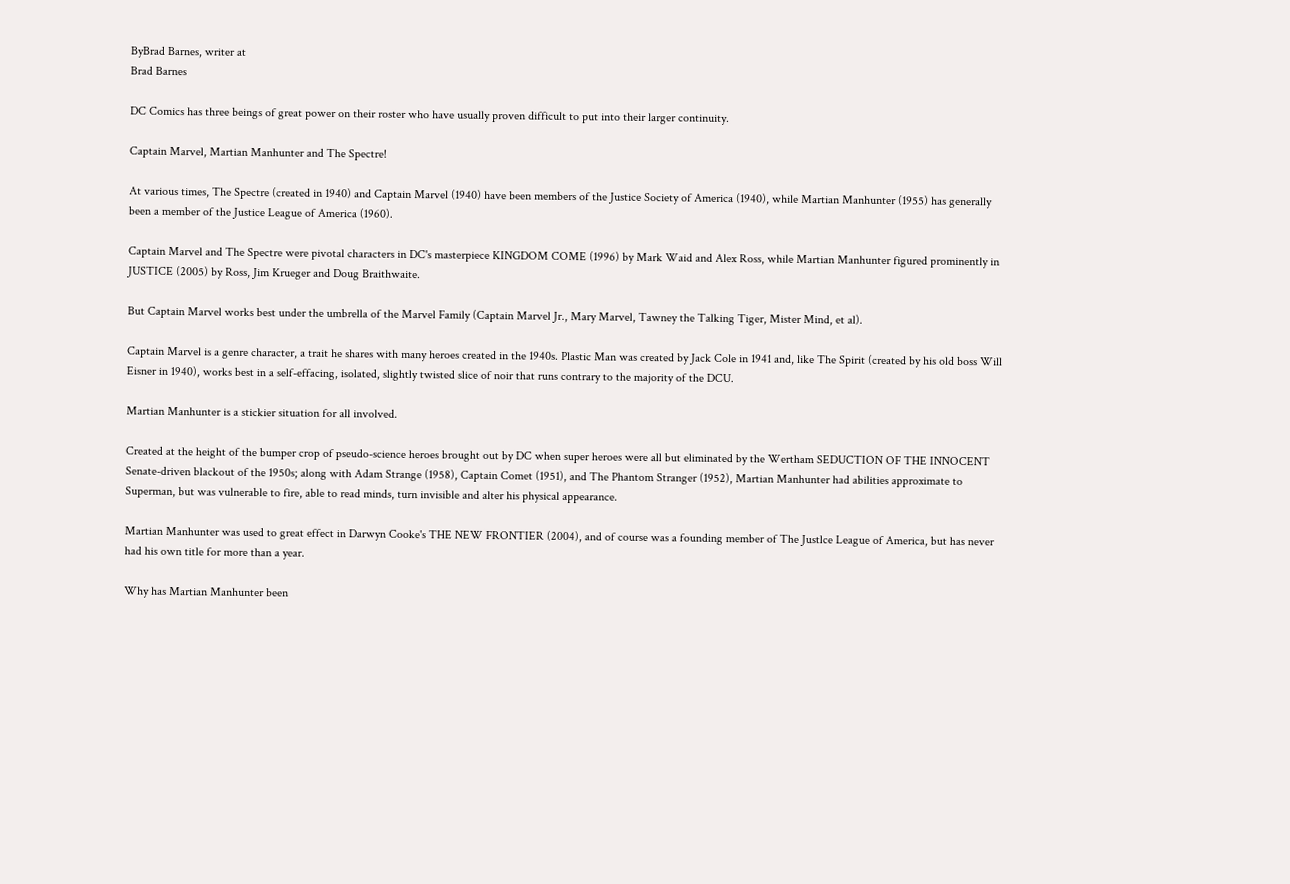ByBrad Barnes, writer at
Brad Barnes

DC Comics has three beings of great power on their roster who have usually proven difficult to put into their larger continuity.

Captain Marvel, Martian Manhunter and The Spectre!

At various times, The Spectre (created in 1940) and Captain Marvel (1940) have been members of the Justice Society of America (1940), while Martian Manhunter (1955) has generally been a member of the Justice League of America (1960).

Captain Marvel and The Spectre were pivotal characters in DC's masterpiece KINGDOM COME (1996) by Mark Waid and Alex Ross, while Martian Manhunter figured prominently in JUSTICE (2005) by Ross, Jim Krueger and Doug Braithwaite.

But Captain Marvel works best under the umbrella of the Marvel Family (Captain Marvel Jr., Mary Marvel, Tawney the Talking Tiger, Mister Mind, et al).

Captain Marvel is a genre character, a trait he shares with many heroes created in the 1940s. Plastic Man was created by Jack Cole in 1941 and, like The Spirit (created by his old boss Will Eisner in 1940), works best in a self-effacing, isolated, slightly twisted slice of noir that runs contrary to the majority of the DCU.

Martian Manhunter is a stickier situation for all involved.

Created at the height of the bumper crop of pseudo-science heroes brought out by DC when super heroes were all but eliminated by the Wertham SEDUCTION OF THE INNOCENT Senate-driven blackout of the 1950s; along with Adam Strange (1958), Captain Comet (1951), and The Phantom Stranger (1952), Martian Manhunter had abilities approximate to Superman, but was vulnerable to fire, able to read minds, turn invisible and alter his physical appearance.

Martian Manhunter was used to great effect in Darwyn Cooke's THE NEW FRONTIER (2004), and of course was a founding member of The Justlce League of America, but has never had his own title for more than a year.

Why has Martian Manhunter been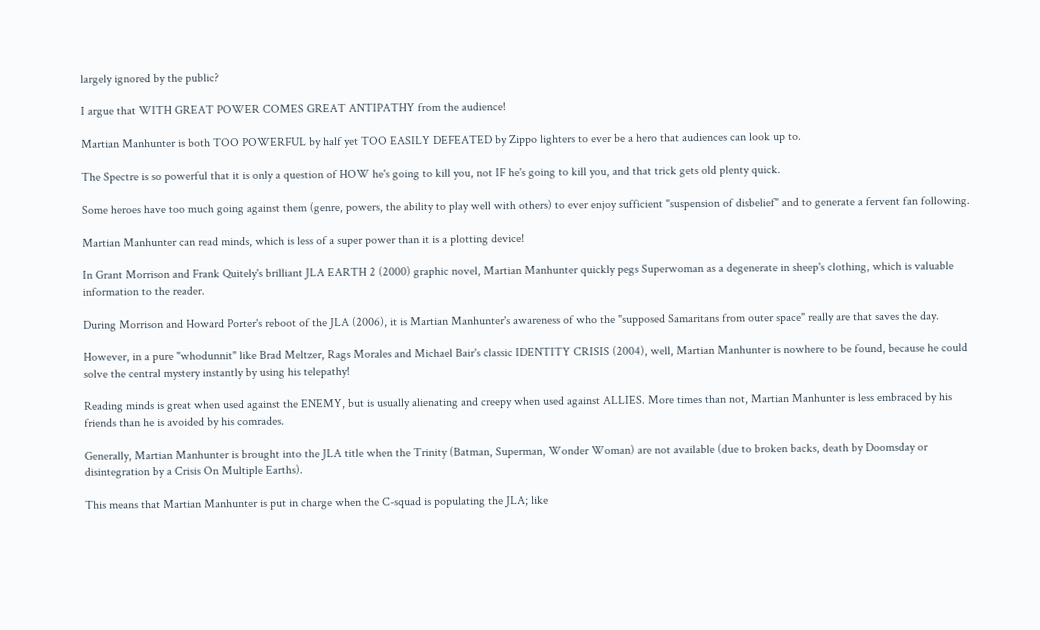largely ignored by the public?

I argue that WITH GREAT POWER COMES GREAT ANTIPATHY from the audience!

Martian Manhunter is both TOO POWERFUL by half yet TOO EASILY DEFEATED by Zippo lighters to ever be a hero that audiences can look up to.

The Spectre is so powerful that it is only a question of HOW he's going to kill you, not IF he's going to kill you, and that trick gets old plenty quick.

Some heroes have too much going against them (genre, powers, the ability to play well with others) to ever enjoy sufficient "suspension of disbelief" and to generate a fervent fan following.

Martian Manhunter can read minds, which is less of a super power than it is a plotting device!

In Grant Morrison and Frank Quitely's brilliant JLA EARTH 2 (2000) graphic novel, Martian Manhunter quickly pegs Superwoman as a degenerate in sheep's clothing, which is valuable information to the reader.

During Morrison and Howard Porter's reboot of the JLA (2006), it is Martian Manhunter's awareness of who the "supposed Samaritans from outer space" really are that saves the day.

However, in a pure "whodunnit" like Brad Meltzer, Rags Morales and Michael Bair's classic IDENTITY CRISIS (2004), well, Martian Manhunter is nowhere to be found, because he could solve the central mystery instantly by using his telepathy!

Reading minds is great when used against the ENEMY, but is usually alienating and creepy when used against ALLIES. More times than not, Martian Manhunter is less embraced by his friends than he is avoided by his comrades.

Generally, Martian Manhunter is brought into the JLA title when the Trinity (Batman, Superman, Wonder Woman) are not available (due to broken backs, death by Doomsday or disintegration by a Crisis On Multiple Earths).

This means that Martian Manhunter is put in charge when the C-squad is populating the JLA; like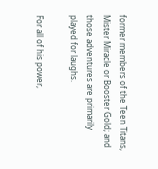former members of the Teen Titans, Mister Miracle or Booster Gold; and those adventures are primarily played for laughs.

For all of his power,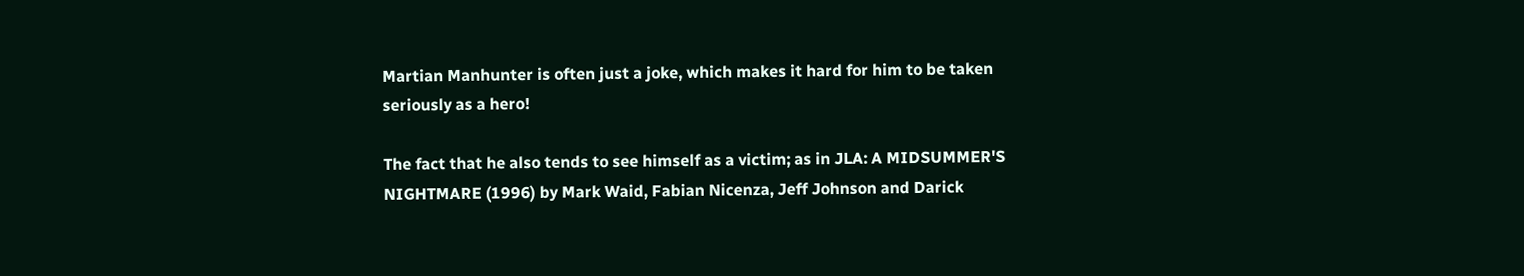Martian Manhunter is often just a joke, which makes it hard for him to be taken seriously as a hero!

The fact that he also tends to see himself as a victim; as in JLA: A MIDSUMMER'S NIGHTMARE (1996) by Mark Waid, Fabian Nicenza, Jeff Johnson and Darick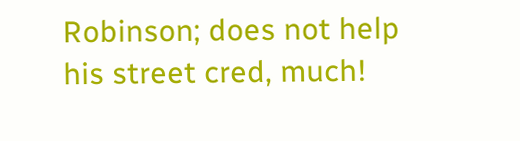Robinson; does not help his street cred, much!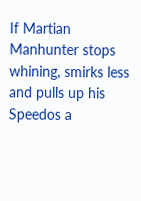If Martian Manhunter stops whining, smirks less and pulls up his Speedos a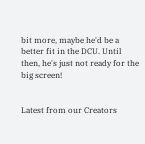bit more, maybe he'd be a better fit in the DCU. Until then, he's just not ready for the big screen!


Latest from our Creators